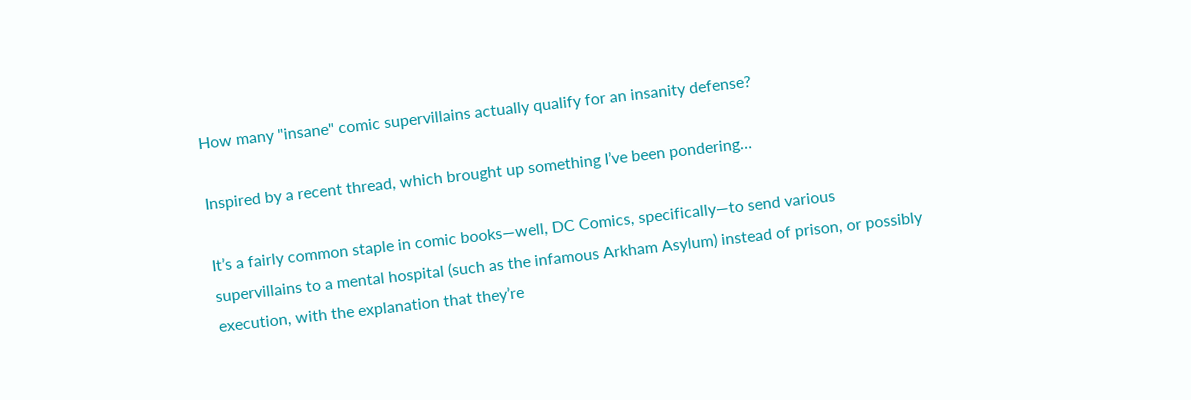How many "insane" comic supervillains actually qualify for an insanity defense?

Inspired by a recent thread, which brought up something I’ve been pondering…

It’s a fairly common staple in comic books—well, DC Comics, specifically—to send various supervillains to a mental hospital (such as the infamous Arkham Asylum) instead of prison, or possibly execution, with the explanation that they’re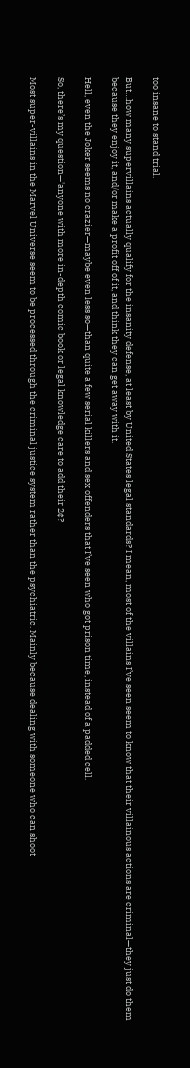too insane to stand trial.

But…how many supervillains actually qualify for the insanity defense, at least by United States legal standards? I mean, most of the villains I’ve seen seem to know that their villainous actions are criminal—they just do them because they enjoy it, and/or make a profit off of it, and think they can get away with it.

Hell, even the Joker seems no crazier—maybe even less so—than quite a few serial killers and sex offenders that I’ve seen who got prison time, instead of a padded cell.

So, there’s my question—'anyone with more in-depth comic book or legal knowledge care to add their 2¢?

Most super-villains in the Marvel Universe seem to be processed through the criminal justice system rather than the psychiatric. Mainly because dealing with someone who can shoot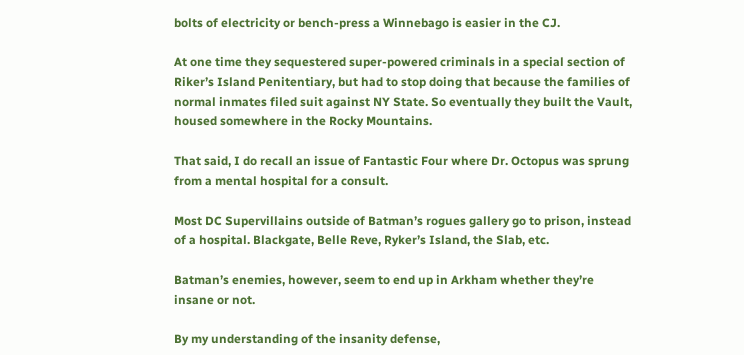bolts of electricity or bench-press a Winnebago is easier in the CJ.

At one time they sequestered super-powered criminals in a special section of Riker’s Island Penitentiary, but had to stop doing that because the families of normal inmates filed suit against NY State. So eventually they built the Vault, housed somewhere in the Rocky Mountains.

That said, I do recall an issue of Fantastic Four where Dr. Octopus was sprung from a mental hospital for a consult.

Most DC Supervillains outside of Batman’s rogues gallery go to prison, instead of a hospital. Blackgate, Belle Reve, Ryker’s Island, the Slab, etc.

Batman’s enemies, however, seem to end up in Arkham whether they’re insane or not.

By my understanding of the insanity defense,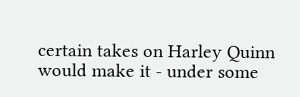certain takes on Harley Quinn would make it - under some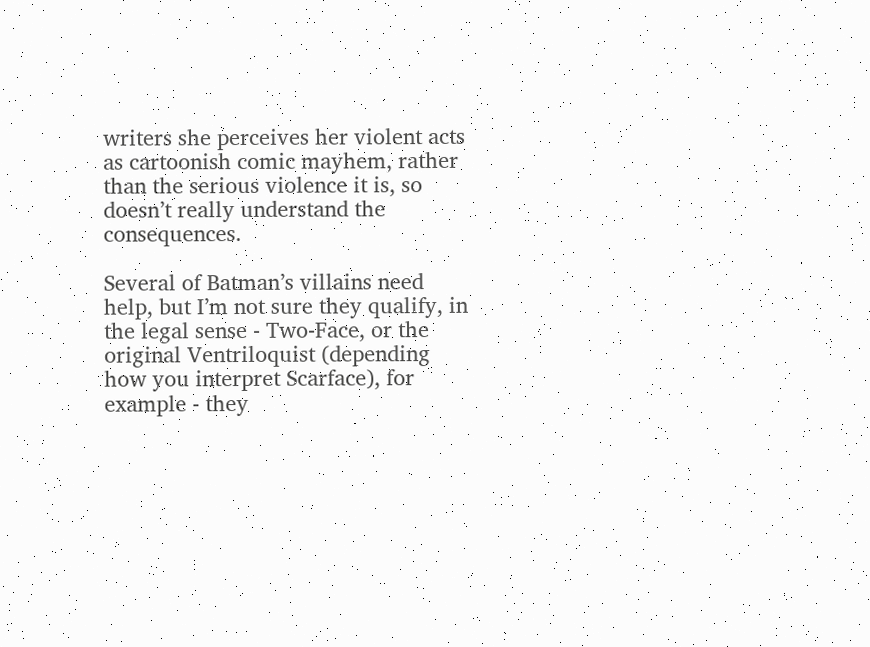writers she perceives her violent acts as cartoonish comic mayhem, rather than the serious violence it is, so doesn’t really understand the consequences.

Several of Batman’s villains need help, but I’m not sure they qualify, in the legal sense - Two-Face, or the original Ventriloquist (depending how you interpret Scarface), for example - they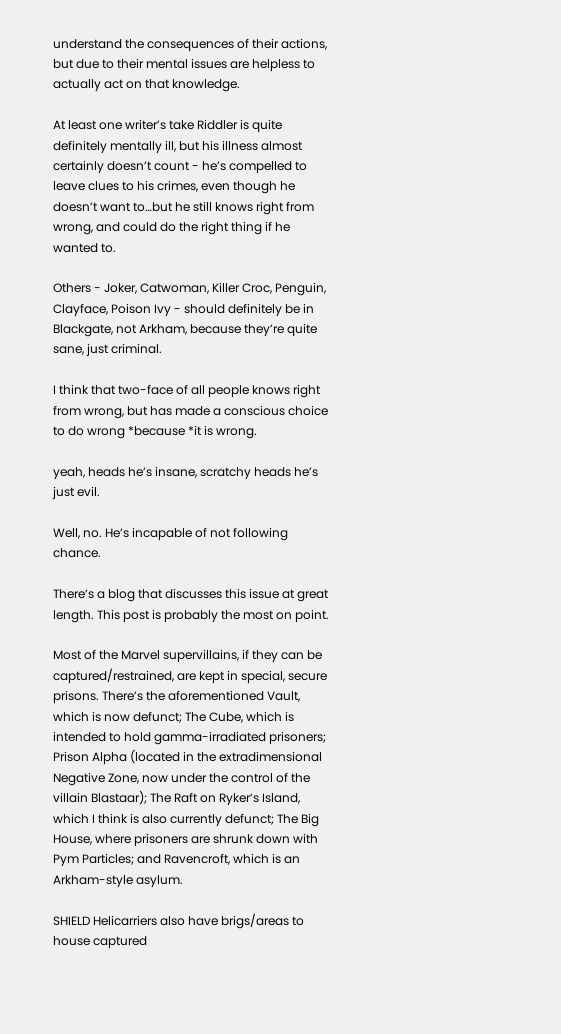understand the consequences of their actions, but due to their mental issues are helpless to actually act on that knowledge.

At least one writer’s take Riddler is quite definitely mentally ill, but his illness almost certainly doesn’t count - he’s compelled to leave clues to his crimes, even though he doesn’t want to…but he still knows right from wrong, and could do the right thing if he wanted to.

Others - Joker, Catwoman, Killer Croc, Penguin, Clayface, Poison Ivy - should definitely be in Blackgate, not Arkham, because they’re quite sane, just criminal.

I think that two-face of all people knows right from wrong, but has made a conscious choice to do wrong *because *it is wrong.

yeah, heads he’s insane, scratchy heads he’s just evil.

Well, no. He’s incapable of not following chance.

There’s a blog that discusses this issue at great length. This post is probably the most on point.

Most of the Marvel supervillains, if they can be captured/restrained, are kept in special, secure prisons. There’s the aforementioned Vault, which is now defunct; The Cube, which is intended to hold gamma-irradiated prisoners; Prison Alpha (located in the extradimensional Negative Zone, now under the control of the villain Blastaar); The Raft on Ryker’s Island, which I think is also currently defunct; The Big House, where prisoners are shrunk down with Pym Particles; and Ravencroft, which is an Arkham-style asylum.

SHIELD Helicarriers also have brigs/areas to house captured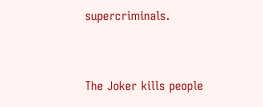supercriminals.


The Joker kills people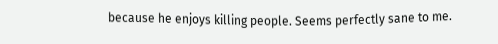because he enjoys killing people. Seems perfectly sane to me.